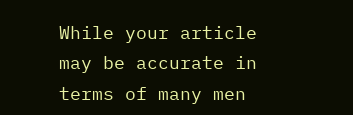While your article may be accurate in terms of many men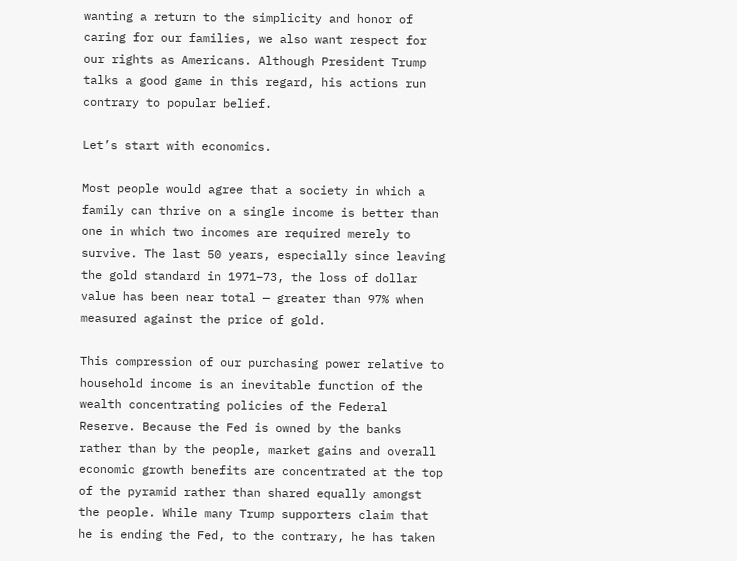wanting a return to the simplicity and honor of caring for our families, we also want respect for our rights as Americans. Although President Trump talks a good game in this regard, his actions run contrary to popular belief.

Let’s start with economics.

Most people would agree that a society in which a family can thrive on a single income is better than one in which two incomes are required merely to survive. The last 50 years, especially since leaving the gold standard in 1971–73, the loss of dollar value has been near total — greater than 97% when measured against the price of gold.

This compression of our purchasing power relative to household income is an inevitable function of the wealth concentrating policies of the Federal Reserve. Because the Fed is owned by the banks rather than by the people, market gains and overall economic growth benefits are concentrated at the top of the pyramid rather than shared equally amongst the people. While many Trump supporters claim that he is ending the Fed, to the contrary, he has taken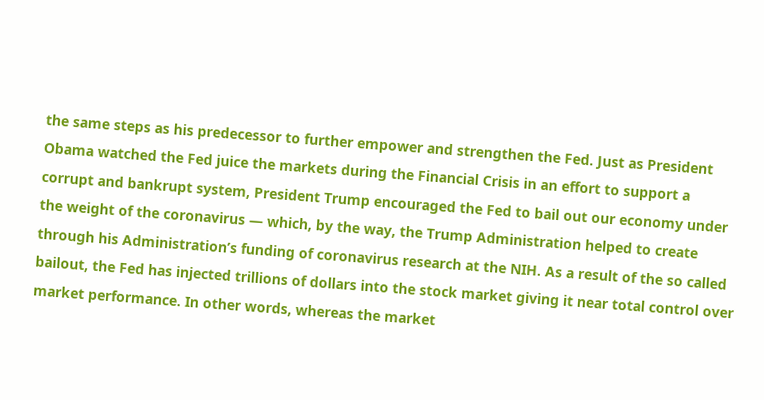the same steps as his predecessor to further empower and strengthen the Fed. Just as President Obama watched the Fed juice the markets during the Financial Crisis in an effort to support a corrupt and bankrupt system, President Trump encouraged the Fed to bail out our economy under the weight of the coronavirus — which, by the way, the Trump Administration helped to create through his Administration’s funding of coronavirus research at the NIH. As a result of the so called bailout, the Fed has injected trillions of dollars into the stock market giving it near total control over market performance. In other words, whereas the market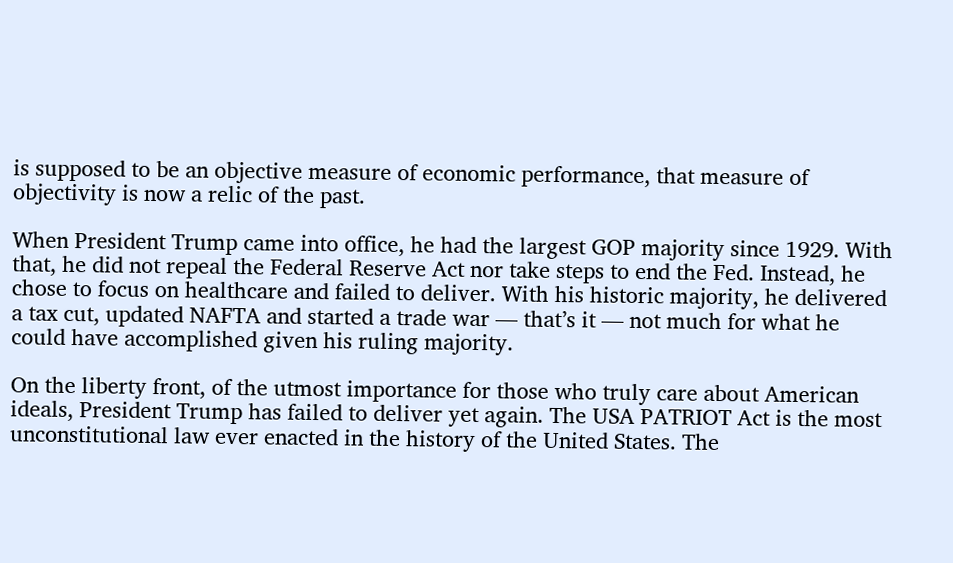is supposed to be an objective measure of economic performance, that measure of objectivity is now a relic of the past.

When President Trump came into office, he had the largest GOP majority since 1929. With that, he did not repeal the Federal Reserve Act nor take steps to end the Fed. Instead, he chose to focus on healthcare and failed to deliver. With his historic majority, he delivered a tax cut, updated NAFTA and started a trade war — that’s it — not much for what he could have accomplished given his ruling majority.

On the liberty front, of the utmost importance for those who truly care about American ideals, President Trump has failed to deliver yet again. The USA PATRIOT Act is the most unconstitutional law ever enacted in the history of the United States. The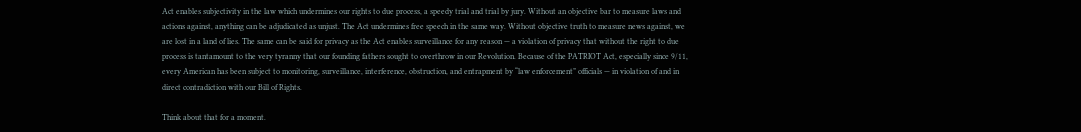Act enables subjectivity in the law which undermines our rights to due process, a speedy trial and trial by jury. Without an objective bar to measure laws and actions against, anything can be adjudicated as unjust. The Act undermines free speech in the same way. Without objective truth to measure news against, we are lost in a land of lies. The same can be said for privacy as the Act enables surveillance for any reason — a violation of privacy that without the right to due process is tantamount to the very tyranny that our founding fathers sought to overthrow in our Revolution. Because of the PATRIOT Act, especially since 9/11, every American has been subject to monitoring, surveillance, interference, obstruction, and entrapment by “law enforcement” officials — in violation of and in direct contradiction with our Bill of Rights.

Think about that for a moment.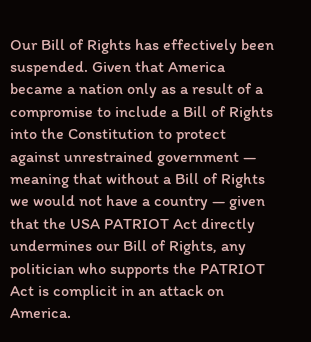Our Bill of Rights has effectively been suspended. Given that America became a nation only as a result of a compromise to include a Bill of Rights into the Constitution to protect against unrestrained government — meaning that without a Bill of Rights we would not have a country — given that the USA PATRIOT Act directly undermines our Bill of Rights, any politician who supports the PATRIOT Act is complicit in an attack on America.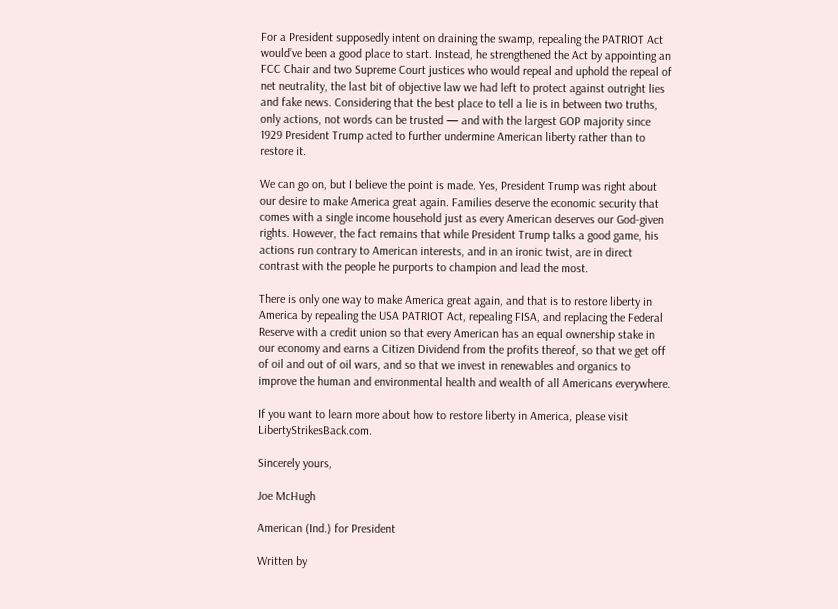For a President supposedly intent on draining the swamp, repealing the PATRIOT Act would’ve been a good place to start. Instead, he strengthened the Act by appointing an FCC Chair and two Supreme Court justices who would repeal and uphold the repeal of net neutrality, the last bit of objective law we had left to protect against outright lies and fake news. Considering that the best place to tell a lie is in between two truths, only actions, not words can be trusted — and with the largest GOP majority since 1929 President Trump acted to further undermine American liberty rather than to restore it.

We can go on, but I believe the point is made. Yes, President Trump was right about our desire to make America great again. Families deserve the economic security that comes with a single income household just as every American deserves our God-given rights. However, the fact remains that while President Trump talks a good game, his actions run contrary to American interests, and in an ironic twist, are in direct contrast with the people he purports to champion and lead the most.

There is only one way to make America great again, and that is to restore liberty in America by repealing the USA PATRIOT Act, repealing FISA, and replacing the Federal Reserve with a credit union so that every American has an equal ownership stake in our economy and earns a Citizen Dividend from the profits thereof, so that we get off of oil and out of oil wars, and so that we invest in renewables and organics to improve the human and environmental health and wealth of all Americans everywhere.

If you want to learn more about how to restore liberty in America, please visit LibertyStrikesBack.com.

Sincerely yours,

Joe McHugh

American (Ind.) for President

Written by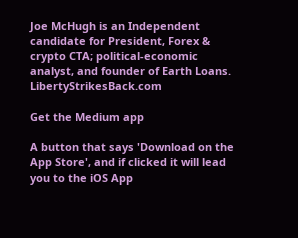Joe McHugh is an Independent candidate for President, Forex & crypto CTA; political-economic analyst, and founder of Earth Loans. LibertyStrikesBack.com

Get the Medium app

A button that says 'Download on the App Store', and if clicked it will lead you to the iOS App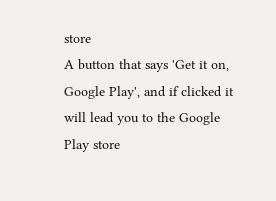store
A button that says 'Get it on, Google Play', and if clicked it will lead you to the Google Play store